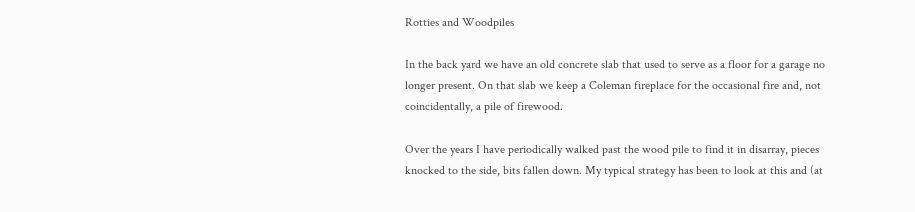Rotties and Woodpiles

In the back yard we have an old concrete slab that used to serve as a floor for a garage no longer present. On that slab we keep a Coleman fireplace for the occasional fire and, not coincidentally, a pile of firewood.

Over the years I have periodically walked past the wood pile to find it in disarray, pieces knocked to the side, bits fallen down. My typical strategy has been to look at this and (at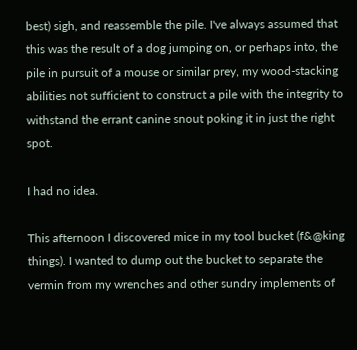best) sigh, and reassemble the pile. I've always assumed that this was the result of a dog jumping on, or perhaps into, the pile in pursuit of a mouse or similar prey, my wood-stacking abilities not sufficient to construct a pile with the integrity to withstand the errant canine snout poking it in just the right spot.

I had no idea.

This afternoon I discovered mice in my tool bucket (f&@king things). I wanted to dump out the bucket to separate the vermin from my wrenches and other sundry implements of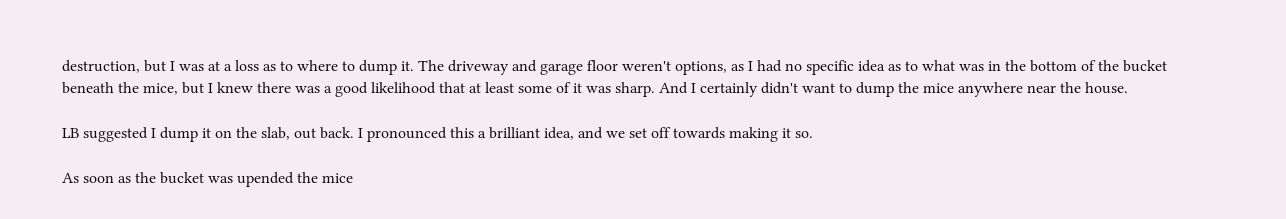destruction, but I was at a loss as to where to dump it. The driveway and garage floor weren't options, as I had no specific idea as to what was in the bottom of the bucket beneath the mice, but I knew there was a good likelihood that at least some of it was sharp. And I certainly didn't want to dump the mice anywhere near the house.

LB suggested I dump it on the slab, out back. I pronounced this a brilliant idea, and we set off towards making it so.

As soon as the bucket was upended the mice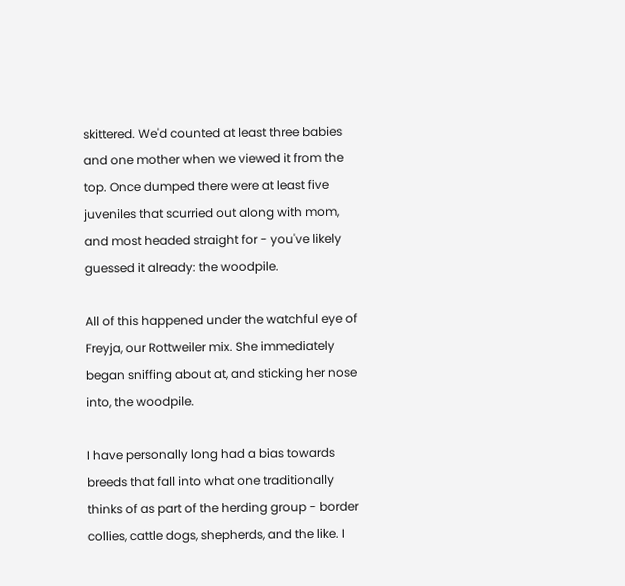skittered. We'd counted at least three babies and one mother when we viewed it from the top. Once dumped there were at least five juveniles that scurried out along with mom, and most headed straight for - you've likely guessed it already: the woodpile.

All of this happened under the watchful eye of Freyja, our Rottweiler mix. She immediately began sniffing about at, and sticking her nose into, the woodpile.

I have personally long had a bias towards breeds that fall into what one traditionally thinks of as part of the herding group - border collies, cattle dogs, shepherds, and the like. I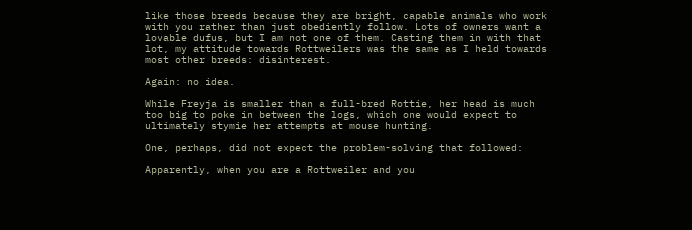like those breeds because they are bright, capable animals who work with you rather than just obediently follow. Lots of owners want a lovable dufus, but I am not one of them. Casting them in with that lot, my attitude towards Rottweilers was the same as I held towards most other breeds: disinterest.

Again: no idea.

While Freyja is smaller than a full-bred Rottie, her head is much too big to poke in between the logs, which one would expect to ultimately stymie her attempts at mouse hunting.

One, perhaps, did not expect the problem-solving that followed:

Apparently, when you are a Rottweiler and you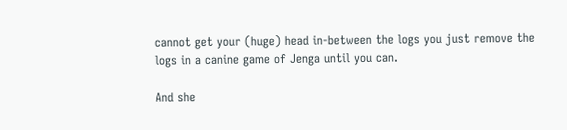cannot get your (huge) head in-between the logs you just remove the logs in a canine game of Jenga until you can.

And she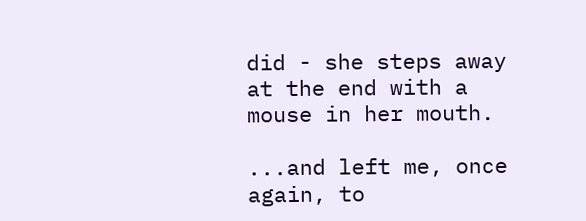did - she steps away at the end with a mouse in her mouth.

...and left me, once again, to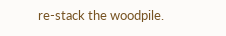re-stack the woodpile.